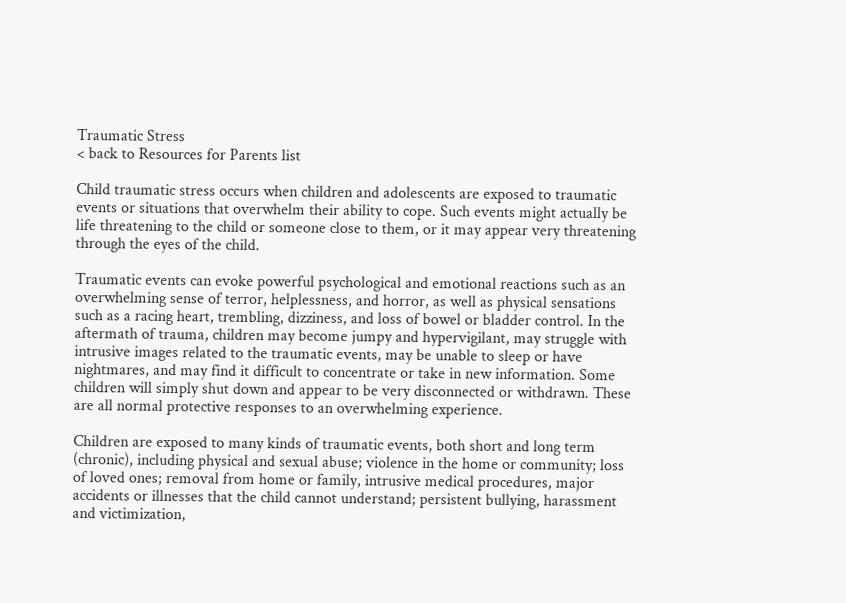Traumatic Stress
< back to Resources for Parents list

Child traumatic stress occurs when children and adolescents are exposed to traumatic events or situations that overwhelm their ability to cope. Such events might actually be life threatening to the child or someone close to them, or it may appear very threatening through the eyes of the child.

Traumatic events can evoke powerful psychological and emotional reactions such as an overwhelming sense of terror, helplessness, and horror, as well as physical sensations such as a racing heart, trembling, dizziness, and loss of bowel or bladder control. In the aftermath of trauma, children may become jumpy and hypervigilant, may struggle with intrusive images related to the traumatic events, may be unable to sleep or have nightmares, and may find it difficult to concentrate or take in new information. Some children will simply shut down and appear to be very disconnected or withdrawn. These are all normal protective responses to an overwhelming experience.

Children are exposed to many kinds of traumatic events, both short and long term (chronic), including physical and sexual abuse; violence in the home or community; loss of loved ones; removal from home or family, intrusive medical procedures, major accidents or illnesses that the child cannot understand; persistent bullying, harassment and victimization,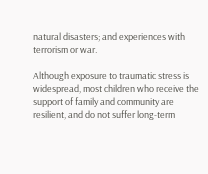natural disasters; and experiences with terrorism or war.

Although exposure to traumatic stress is widespread, most children who receive the support of family and community are resilient, and do not suffer long-term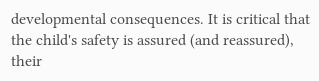developmental consequences. It is critical that the child's safety is assured (and reassured), their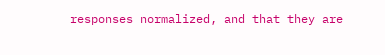responses normalized, and that they are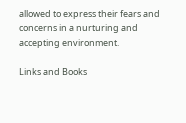allowed to express their fears and concerns in a nurturing and accepting environment.

Links and Books